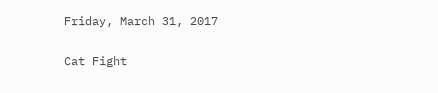Friday, March 31, 2017

Cat Fight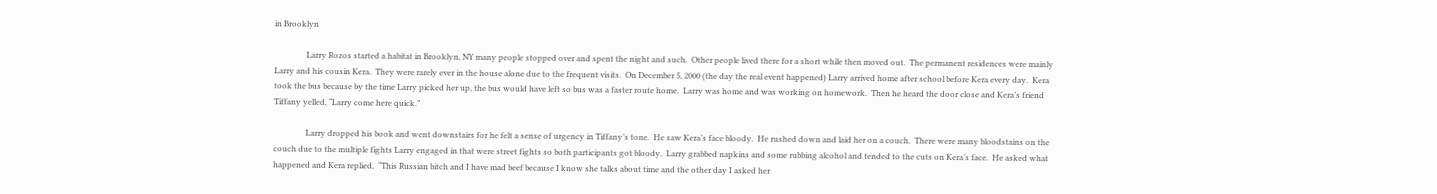in Brooklyn

                Larry Rozos started a habitat in Brooklyn, NY many people stopped over and spent the night and such.  Other people lived there for a short while then moved out.  The permanent residences were mainly Larry and his cousin Kera.  They were rarely ever in the house alone due to the frequent visits.  On December 5, 2000 (the day the real event happened) Larry arrived home after school before Kera every day.  Kera took the bus because by the time Larry picked her up, the bus would have left so bus was a faster route home.  Larry was home and was working on homework.  Then he heard the door close and Kera’s friend Tiffany yelled, “Larry come here quick.”

                Larry dropped his book and went downstairs for he felt a sense of urgency in Tiffany’s tone.  He saw Kera’s face bloody.  He rushed down and laid her on a couch.  There were many bloodstains on the couch due to the multiple fights Larry engaged in that were street fights so both participants got bloody.  Larry grabbed napkins and some rubbing alcohol and tended to the cuts on Kera’s face.  He asked what happened and Kera replied,  “This Russian bitch and I have mad beef because I know she talks about time and the other day I asked her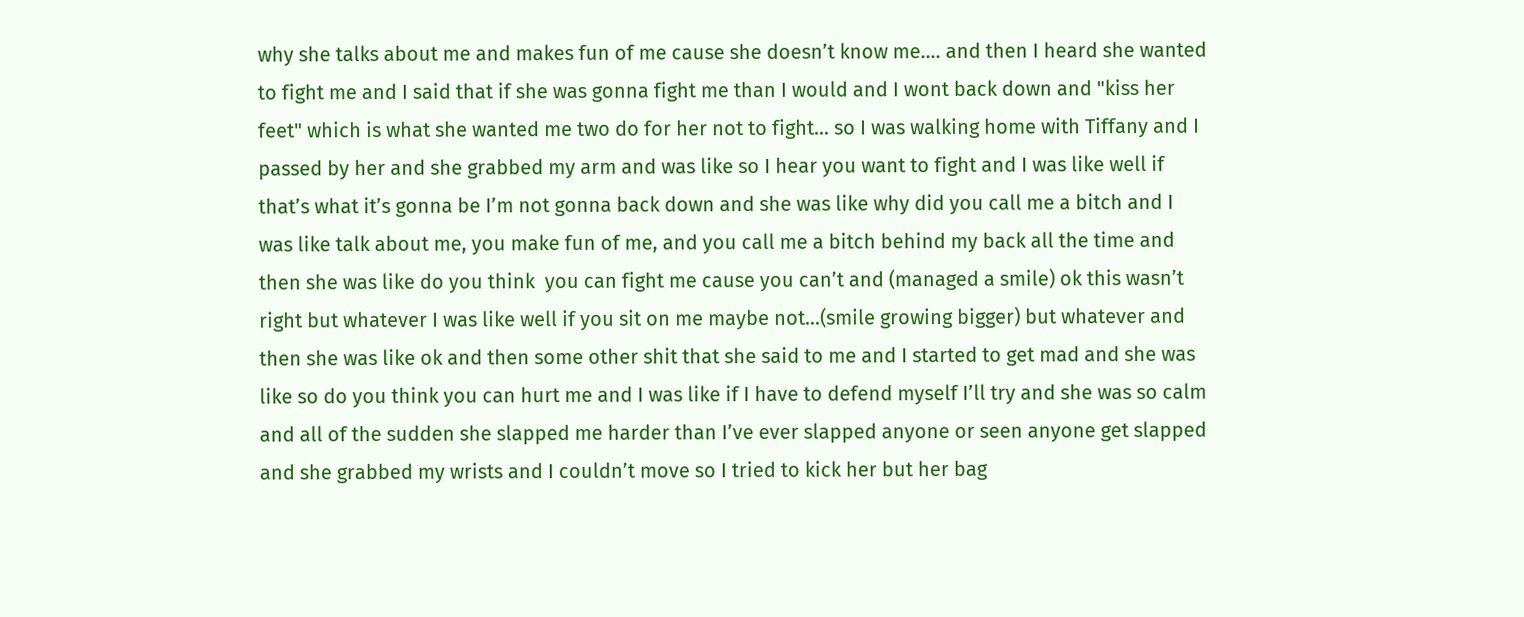why she talks about me and makes fun of me cause she doesn’t know me.... and then I heard she wanted to fight me and I said that if she was gonna fight me than I would and I wont back down and "kiss her feet" which is what she wanted me two do for her not to fight... so I was walking home with Tiffany and I passed by her and she grabbed my arm and was like so I hear you want to fight and I was like well if that’s what it’s gonna be I’m not gonna back down and she was like why did you call me a bitch and I was like talk about me, you make fun of me, and you call me a bitch behind my back all the time and then she was like do you think  you can fight me cause you can’t and (managed a smile) ok this wasn’t right but whatever I was like well if you sit on me maybe not...(smile growing bigger) but whatever and then she was like ok and then some other shit that she said to me and I started to get mad and she was like so do you think you can hurt me and I was like if I have to defend myself I’ll try and she was so calm and all of the sudden she slapped me harder than I’ve ever slapped anyone or seen anyone get slapped and she grabbed my wrists and I couldn’t move so I tried to kick her but her bag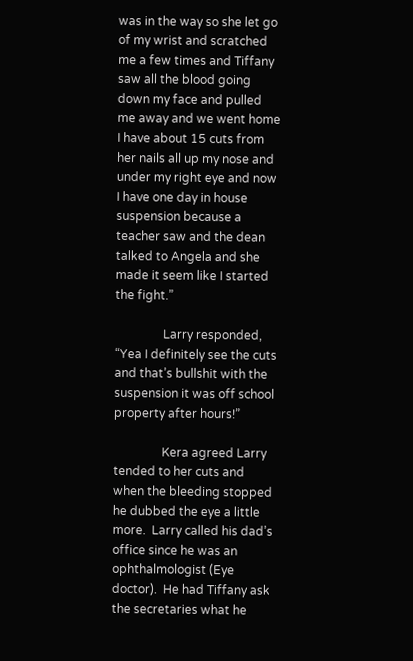was in the way so she let go of my wrist and scratched me a few times and Tiffany saw all the blood going down my face and pulled me away and we went home I have about 15 cuts from her nails all up my nose and under my right eye and now I have one day in house suspension because a teacher saw and the dean talked to Angela and she made it seem like I started the fight.”

                Larry responded, “Yea I definitely see the cuts and that’s bullshit with the suspension it was off school property after hours!”

                Kera agreed Larry tended to her cuts and when the bleeding stopped he dubbed the eye a little more.  Larry called his dad’s office since he was an ophthalmologist (Eye doctor).  He had Tiffany ask the secretaries what he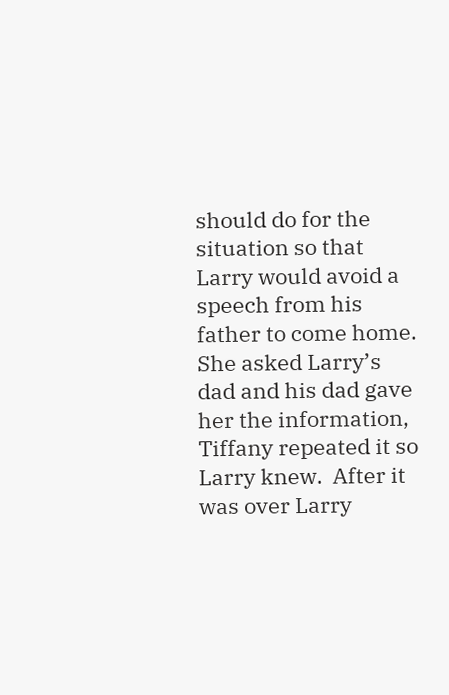should do for the situation so that Larry would avoid a speech from his father to come home.  She asked Larry’s dad and his dad gave her the information, Tiffany repeated it so Larry knew.  After it was over Larry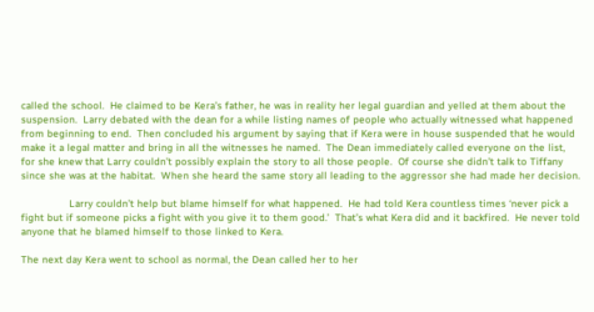called the school.  He claimed to be Kera’s father, he was in reality her legal guardian and yelled at them about the suspension.  Larry debated with the dean for a while listing names of people who actually witnessed what happened from beginning to end.  Then concluded his argument by saying that if Kera were in house suspended that he would make it a legal matter and bring in all the witnesses he named.  The Dean immediately called everyone on the list, for she knew that Larry couldn’t possibly explain the story to all those people.  Of course she didn’t talk to Tiffany since she was at the habitat.  When she heard the same story all leading to the aggressor she had made her decision.

                Larry couldn’t help but blame himself for what happened.  He had told Kera countless times ‘never pick a fight but if someone picks a fight with you give it to them good.’  That’s what Kera did and it backfired.  He never told anyone that he blamed himself to those linked to Kera.

The next day Kera went to school as normal, the Dean called her to her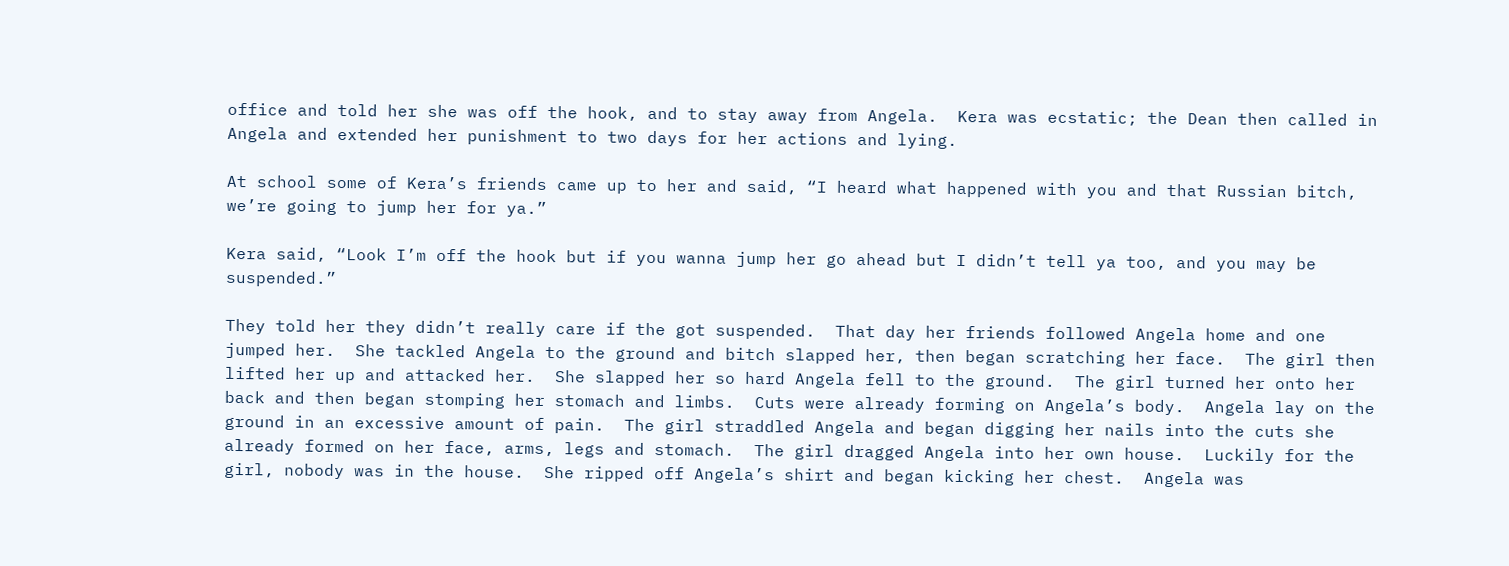office and told her she was off the hook, and to stay away from Angela.  Kera was ecstatic; the Dean then called in Angela and extended her punishment to two days for her actions and lying.

At school some of Kera’s friends came up to her and said, “I heard what happened with you and that Russian bitch, we’re going to jump her for ya.”

Kera said, “Look I’m off the hook but if you wanna jump her go ahead but I didn’t tell ya too, and you may be suspended.”

They told her they didn’t really care if the got suspended.  That day her friends followed Angela home and one jumped her.  She tackled Angela to the ground and bitch slapped her, then began scratching her face.  The girl then lifted her up and attacked her.  She slapped her so hard Angela fell to the ground.  The girl turned her onto her back and then began stomping her stomach and limbs.  Cuts were already forming on Angela’s body.  Angela lay on the ground in an excessive amount of pain.  The girl straddled Angela and began digging her nails into the cuts she already formed on her face, arms, legs and stomach.  The girl dragged Angela into her own house.  Luckily for the girl, nobody was in the house.  She ripped off Angela’s shirt and began kicking her chest.  Angela was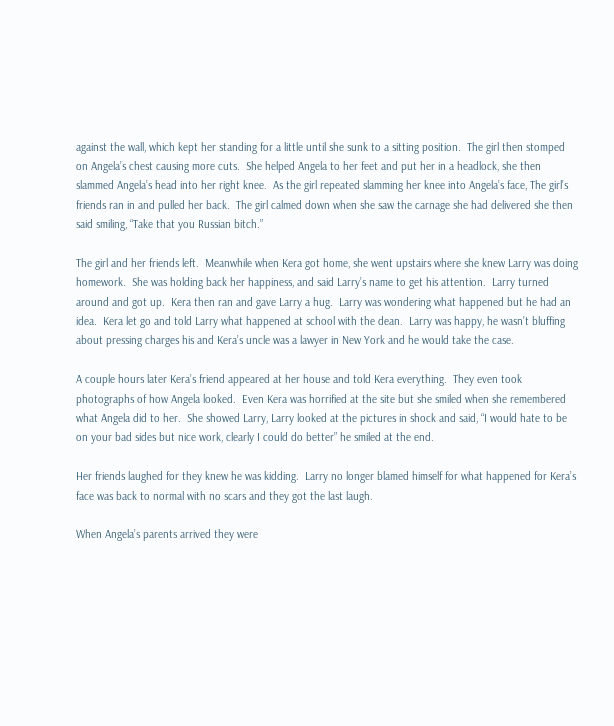against the wall, which kept her standing for a little until she sunk to a sitting position.  The girl then stomped on Angela’s chest causing more cuts.  She helped Angela to her feet and put her in a headlock, she then slammed Angela’s head into her right knee.  As the girl repeated slamming her knee into Angela’s face, The girl’s friends ran in and pulled her back.  The girl calmed down when she saw the carnage she had delivered she then said smiling, “Take that you Russian bitch.”

The girl and her friends left.  Meanwhile when Kera got home, she went upstairs where she knew Larry was doing homework.  She was holding back her happiness, and said Larry’s name to get his attention.  Larry turned around and got up.  Kera then ran and gave Larry a hug.  Larry was wondering what happened but he had an idea.  Kera let go and told Larry what happened at school with the dean.  Larry was happy, he wasn’t bluffing about pressing charges his and Kera’s uncle was a lawyer in New York and he would take the case.

A couple hours later Kera’s friend appeared at her house and told Kera everything.  They even took photographs of how Angela looked.  Even Kera was horrified at the site but she smiled when she remembered what Angela did to her.  She showed Larry, Larry looked at the pictures in shock and said, “I would hate to be on your bad sides but nice work, clearly I could do better” he smiled at the end.

Her friends laughed for they knew he was kidding.  Larry no longer blamed himself for what happened for Kera’s face was back to normal with no scars and they got the last laugh.

When Angela’s parents arrived they were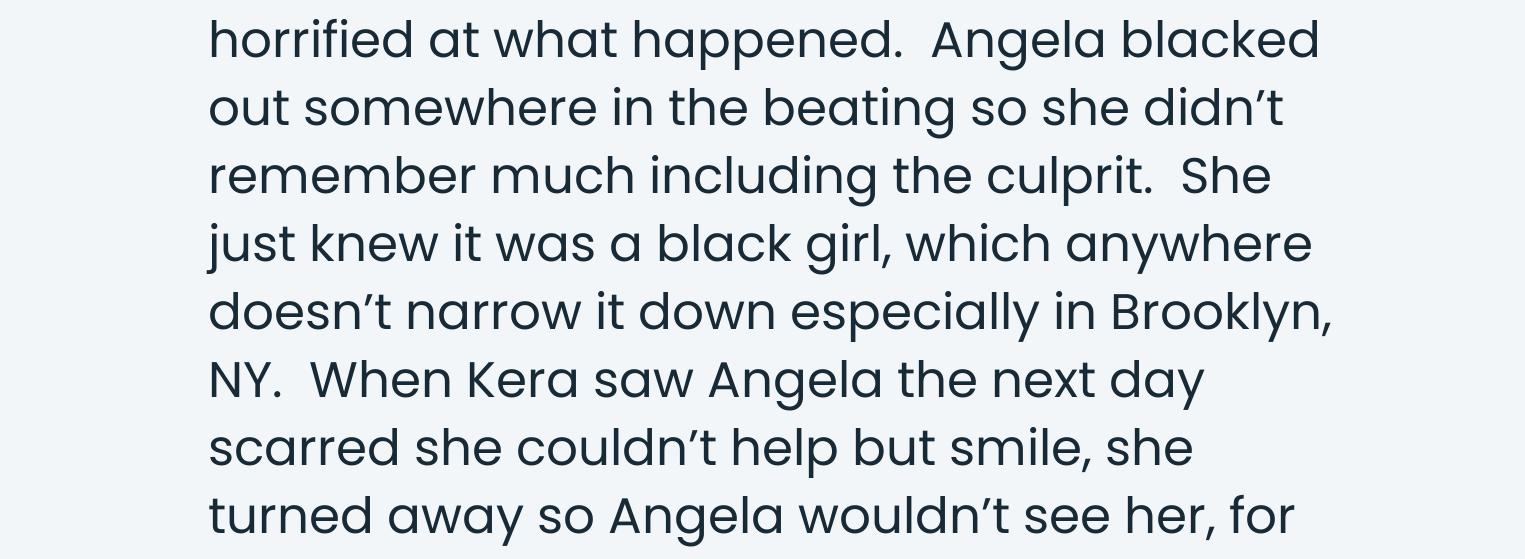horrified at what happened.  Angela blacked out somewhere in the beating so she didn’t remember much including the culprit.  She just knew it was a black girl, which anywhere doesn’t narrow it down especially in Brooklyn, NY.  When Kera saw Angela the next day scarred she couldn’t help but smile, she turned away so Angela wouldn’t see her, for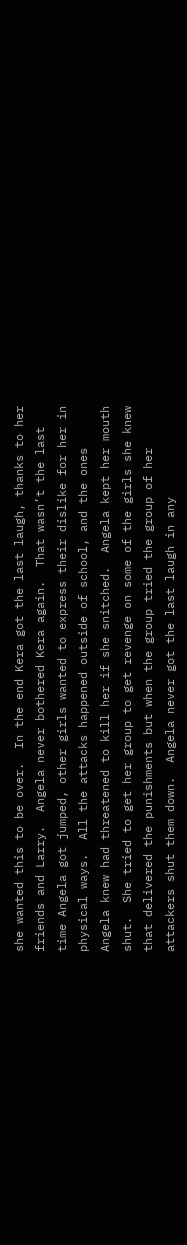she wanted this to be over.  In the end Kera got the last laugh, thanks to her friends and Larry.  Angela never bothered Kera again.  That wasn’t the last time Angela got jumped, other girls wanted to express their dislike for her in physical ways.  All the attacks happened outside of school, and the ones Angela knew had threatened to kill her if she snitched.  Angela kept her mouth shut.  She tried to get her group to get revenge on some of the girls she knew that delivered the punishments but when the group tried the group of her attackers shut them down.  Angela never got the last laugh in any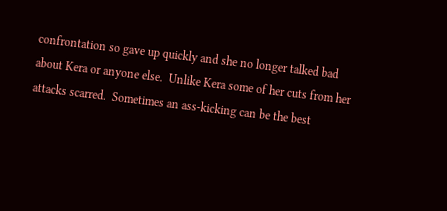confrontation so gave up quickly and she no longer talked bad about Kera or anyone else.  Unlike Kera some of her cuts from her attacks scarred.  Sometimes an ass-kicking can be the best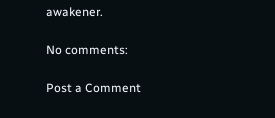awakener.

No comments:

Post a Comment